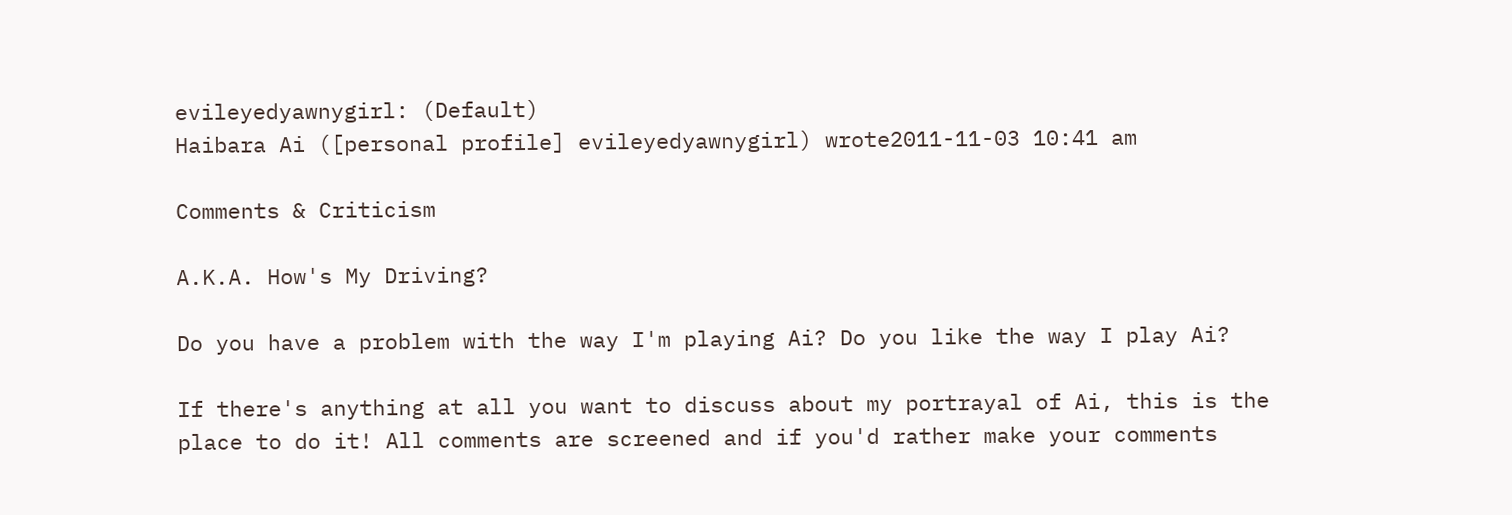evileyedyawnygirl: (Default)
Haibara Ai ([personal profile] evileyedyawnygirl) wrote2011-11-03 10:41 am

Comments & Criticism

A.K.A. How's My Driving?

Do you have a problem with the way I'm playing Ai? Do you like the way I play Ai?

If there's anything at all you want to discuss about my portrayal of Ai, this is the place to do it! All comments are screened and if you'd rather make your comments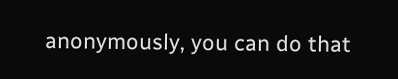anonymously, you can do that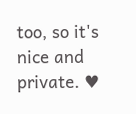too, so it's nice and private. ♥